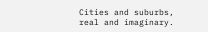Cities and suburbs, real and imaginary.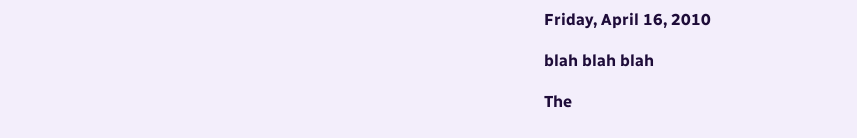Friday, April 16, 2010

blah blah blah

The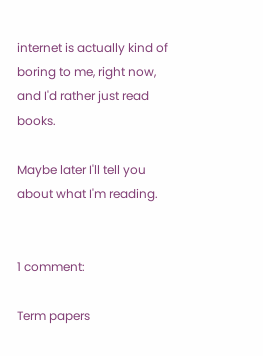internet is actually kind of boring to me, right now, and I'd rather just read books.

Maybe later I'll tell you about what I'm reading.


1 comment:

Term papers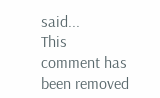said...
This comment has been removed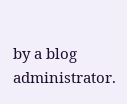by a blog administrator.